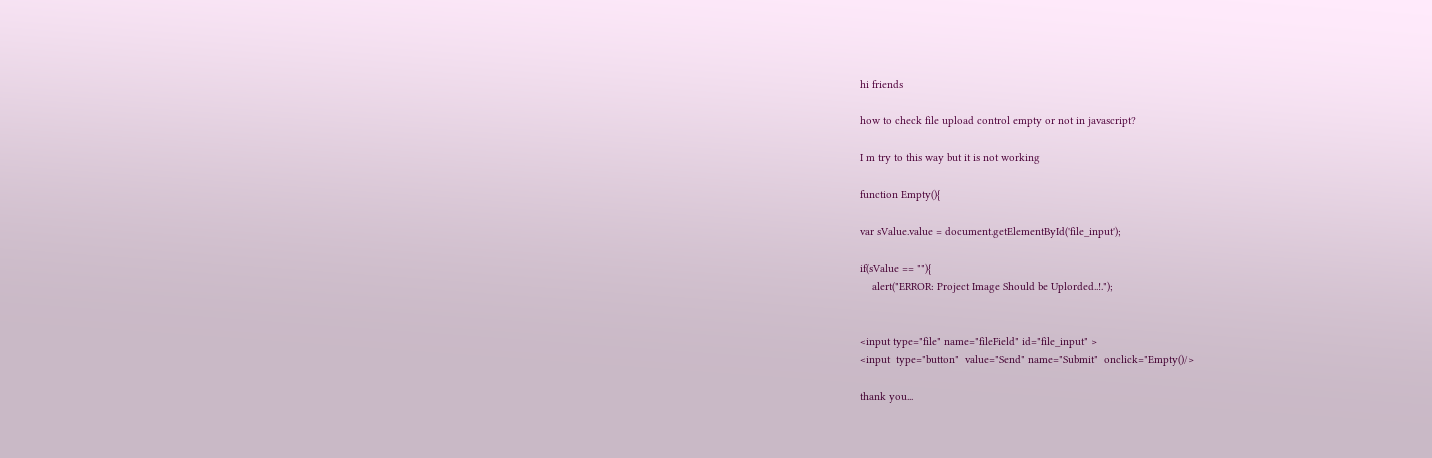hi friends

how to check file upload control empty or not in javascript?

I m try to this way but it is not working

function Empty(){

var sValue.value = document.getElementById('file_input');

if(sValue == ""){
    alert("ERROR: Project Image Should be Uplorded..!.");


<input type="file" name="fileField" id="file_input" >
<input  type="button"  value="Send" name="Submit"  onclick="Empty()/>

thank you...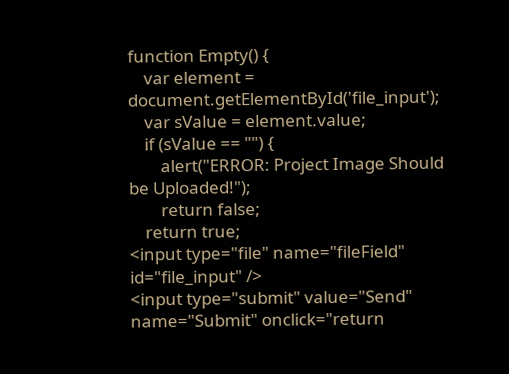function Empty() {
    var element = document.getElementById('file_input');
    var sValue = element.value;
    if (sValue == "") {
        alert("ERROR: Project Image Should be Uploaded!");
        return false;
    return true;
<input type="file" name="fileField" id="file_input" />
<input type="submit" value="Send" name="Submit" onclick="return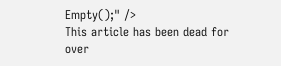Empty();" />
This article has been dead for over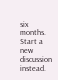six months. Start a new discussion instead.